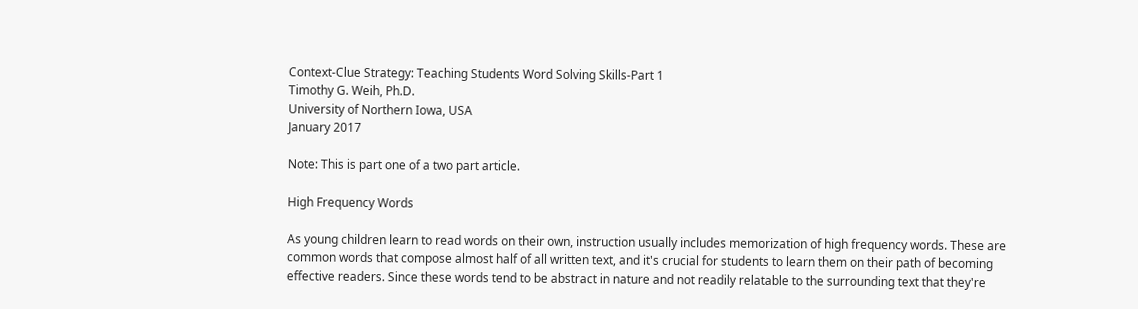Context-Clue Strategy: Teaching Students Word Solving Skills-Part 1
Timothy G. Weih, Ph.D.
University of Northern Iowa, USA
January 2017

Note: This is part one of a two part article.

High Frequency Words

As young children learn to read words on their own, instruction usually includes memorization of high frequency words. These are common words that compose almost half of all written text, and it's crucial for students to learn them on their path of becoming effective readers. Since these words tend to be abstract in nature and not readily relatable to the surrounding text that they're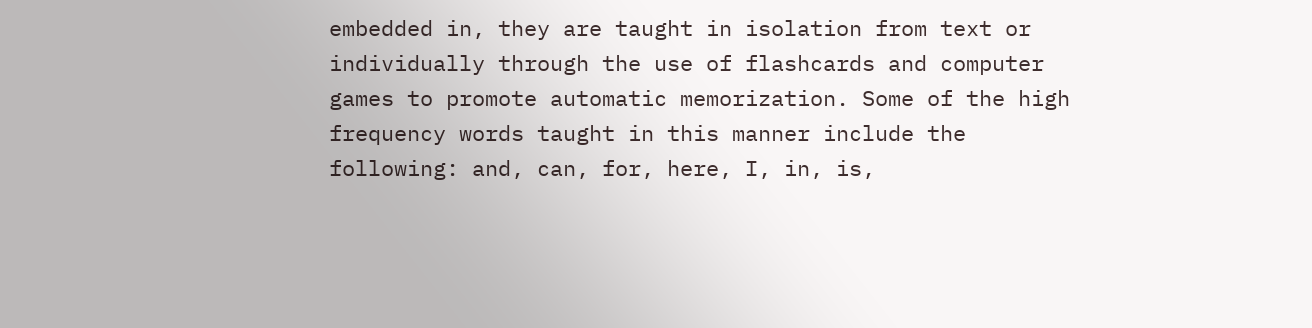embedded in, they are taught in isolation from text or individually through the use of flashcards and computer games to promote automatic memorization. Some of the high frequency words taught in this manner include the following: and, can, for, here, I, in, is,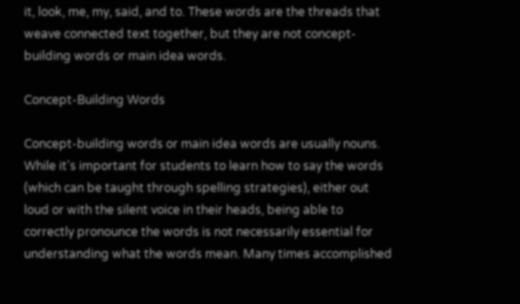it, look, me, my, said, and to. These words are the threads that weave connected text together, but they are not concept-building words or main idea words.

Concept-Building Words

Concept-building words or main idea words are usually nouns. While it's important for students to learn how to say the words (which can be taught through spelling strategies), either out loud or with the silent voice in their heads, being able to correctly pronounce the words is not necessarily essential for understanding what the words mean. Many times accomplished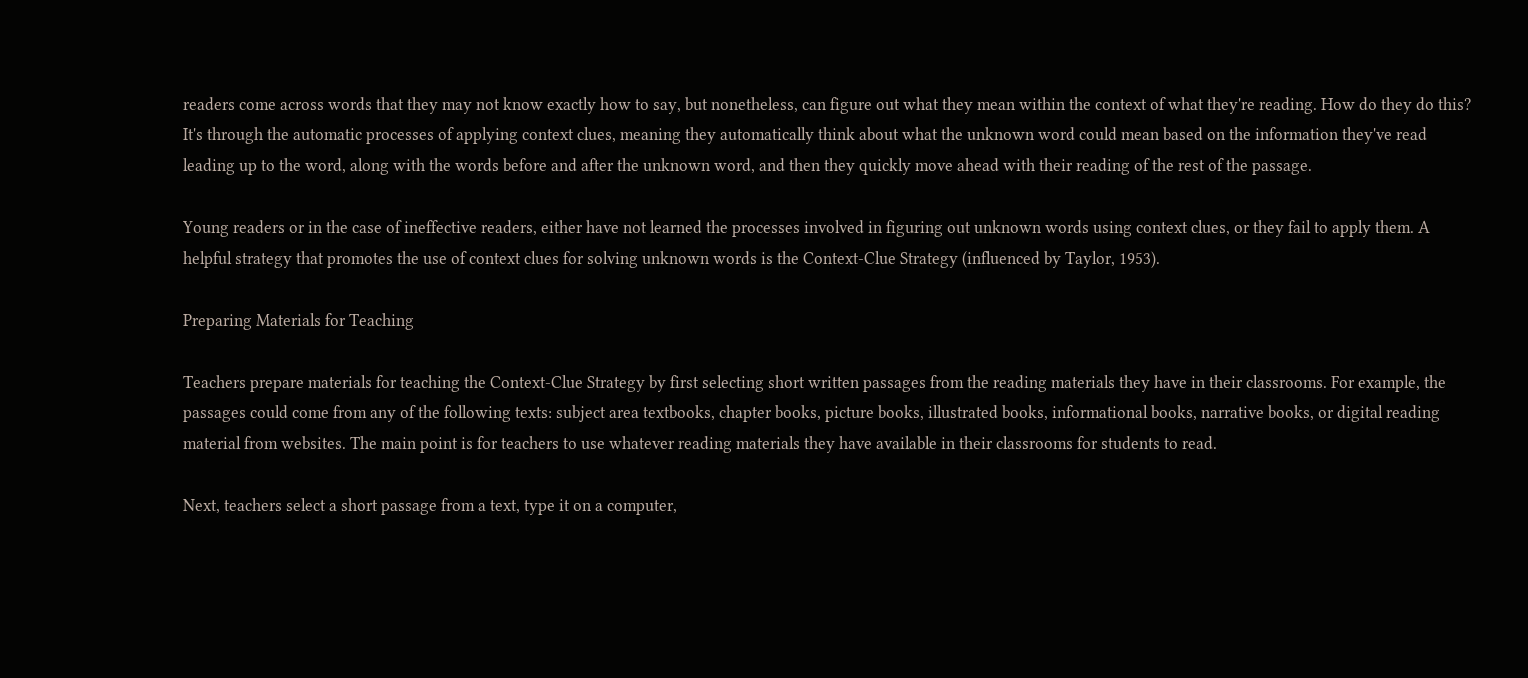readers come across words that they may not know exactly how to say, but nonetheless, can figure out what they mean within the context of what they're reading. How do they do this? It's through the automatic processes of applying context clues, meaning they automatically think about what the unknown word could mean based on the information they've read leading up to the word, along with the words before and after the unknown word, and then they quickly move ahead with their reading of the rest of the passage.

Young readers or in the case of ineffective readers, either have not learned the processes involved in figuring out unknown words using context clues, or they fail to apply them. A helpful strategy that promotes the use of context clues for solving unknown words is the Context-Clue Strategy (influenced by Taylor, 1953).

Preparing Materials for Teaching

Teachers prepare materials for teaching the Context-Clue Strategy by first selecting short written passages from the reading materials they have in their classrooms. For example, the passages could come from any of the following texts: subject area textbooks, chapter books, picture books, illustrated books, informational books, narrative books, or digital reading material from websites. The main point is for teachers to use whatever reading materials they have available in their classrooms for students to read.

Next, teachers select a short passage from a text, type it on a computer,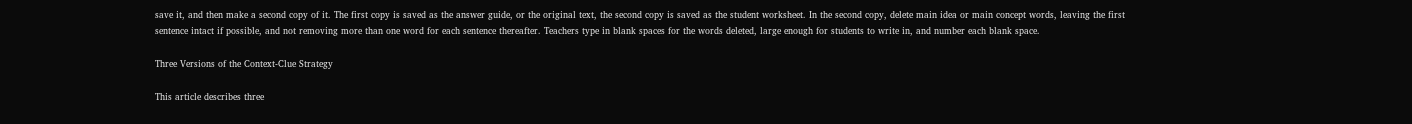save it, and then make a second copy of it. The first copy is saved as the answer guide, or the original text, the second copy is saved as the student worksheet. In the second copy, delete main idea or main concept words, leaving the first sentence intact if possible, and not removing more than one word for each sentence thereafter. Teachers type in blank spaces for the words deleted, large enough for students to write in, and number each blank space.

Three Versions of the Context-Clue Strategy

This article describes three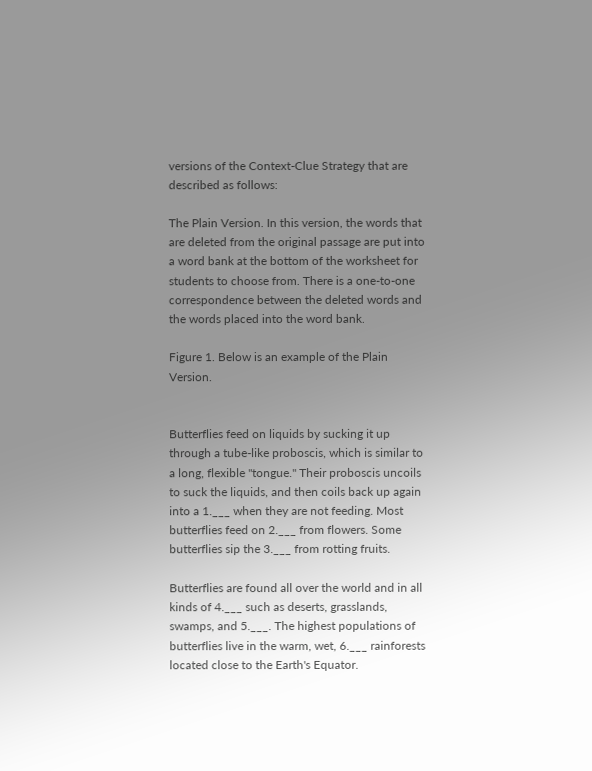versions of the Context-Clue Strategy that are described as follows:

The Plain Version. In this version, the words that are deleted from the original passage are put into a word bank at the bottom of the worksheet for students to choose from. There is a one-to-one correspondence between the deleted words and the words placed into the word bank.

Figure 1. Below is an example of the Plain Version.


Butterflies feed on liquids by sucking it up through a tube-like proboscis, which is similar to a long, flexible "tongue." Their proboscis uncoils to suck the liquids, and then coils back up again into a 1.___ when they are not feeding. Most butterflies feed on 2.___ from flowers. Some butterflies sip the 3.___ from rotting fruits.

Butterflies are found all over the world and in all kinds of 4.___ such as deserts, grasslands, swamps, and 5.___. The highest populations of butterflies live in the warm, wet, 6.___ rainforests located close to the Earth's Equator.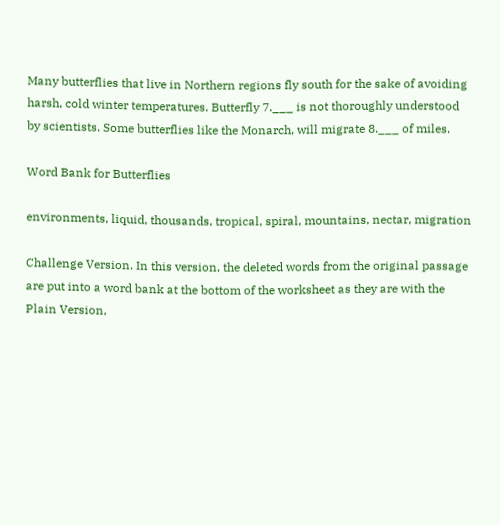Many butterflies that live in Northern regions fly south for the sake of avoiding harsh, cold winter temperatures. Butterfly 7.___ is not thoroughly understood by scientists. Some butterflies like the Monarch, will migrate 8.___ of miles.

Word Bank for Butterflies

environments, liquid, thousands, tropical, spiral, mountains, nectar, migration

Challenge Version. In this version, the deleted words from the original passage are put into a word bank at the bottom of the worksheet as they are with the Plain Version,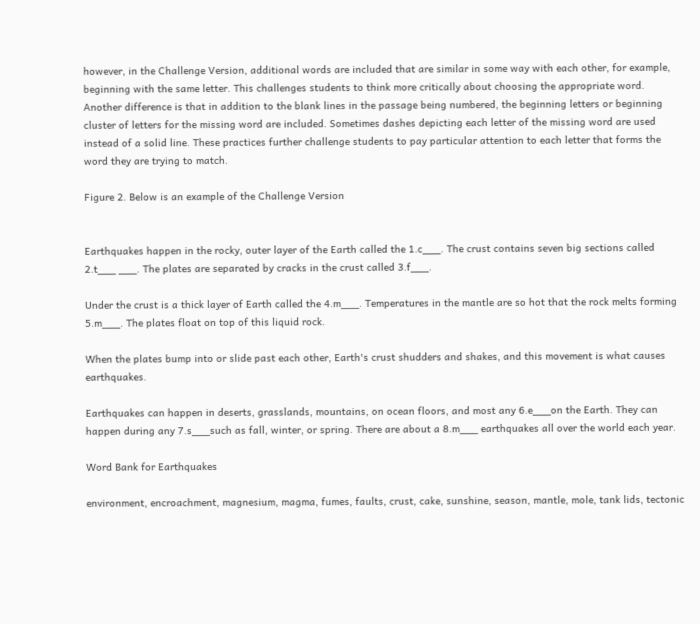however, in the Challenge Version, additional words are included that are similar in some way with each other, for example, beginning with the same letter. This challenges students to think more critically about choosing the appropriate word. Another difference is that in addition to the blank lines in the passage being numbered, the beginning letters or beginning cluster of letters for the missing word are included. Sometimes dashes depicting each letter of the missing word are used instead of a solid line. These practices further challenge students to pay particular attention to each letter that forms the word they are trying to match.

Figure 2. Below is an example of the Challenge Version


Earthquakes happen in the rocky, outer layer of the Earth called the 1.c___. The crust contains seven big sections called 2.t___ ___. The plates are separated by cracks in the crust called 3.f___.

Under the crust is a thick layer of Earth called the 4.m___. Temperatures in the mantle are so hot that the rock melts forming 5.m___. The plates float on top of this liquid rock.

When the plates bump into or slide past each other, Earth's crust shudders and shakes, and this movement is what causes earthquakes.

Earthquakes can happen in deserts, grasslands, mountains, on ocean floors, and most any 6.e___on the Earth. They can happen during any 7.s___such as fall, winter, or spring. There are about a 8.m___ earthquakes all over the world each year.

Word Bank for Earthquakes

environment, encroachment, magnesium, magma, fumes, faults, crust, cake, sunshine, season, mantle, mole, tank lids, tectonic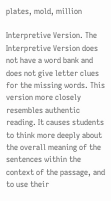plates, mold, million

Interpretive Version. The Interpretive Version does not have a word bank and does not give letter clues for the missing words. This version more closely resembles authentic reading. It causes students to think more deeply about the overall meaning of the sentences within the context of the passage, and to use their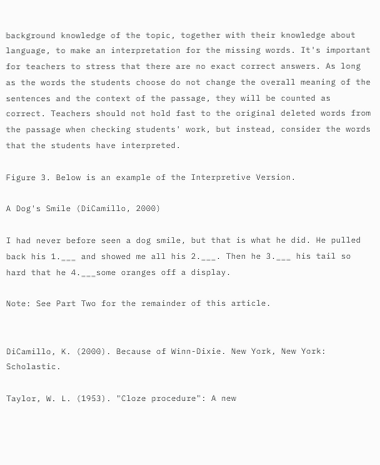background knowledge of the topic, together with their knowledge about language, to make an interpretation for the missing words. It's important for teachers to stress that there are no exact correct answers. As long as the words the students choose do not change the overall meaning of the sentences and the context of the passage, they will be counted as correct. Teachers should not hold fast to the original deleted words from the passage when checking students' work, but instead, consider the words that the students have interpreted.

Figure 3. Below is an example of the Interpretive Version.

A Dog's Smile (DiCamillo, 2000)

I had never before seen a dog smile, but that is what he did. He pulled back his 1.___ and showed me all his 2.___. Then he 3.___ his tail so hard that he 4.___some oranges off a display.

Note: See Part Two for the remainder of this article.


DiCamillo, K. (2000). Because of Winn-Dixie. New York, New York: Scholastic.

Taylor, W. L. (1953). "Cloze procedure": A new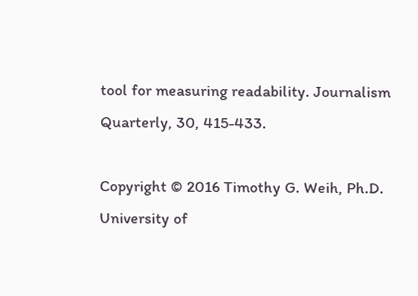tool for measuring readability. Journalism Quarterly, 30, 415-433.

Copyright © 2016 Timothy G. Weih, Ph.D.
University of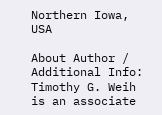Northern Iowa, USA

About Author / Additional Info:
Timothy G. Weih is an associate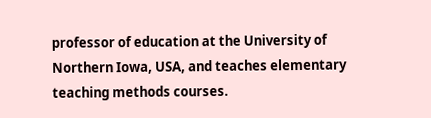professor of education at the University of Northern Iowa, USA, and teaches elementary teaching methods courses.